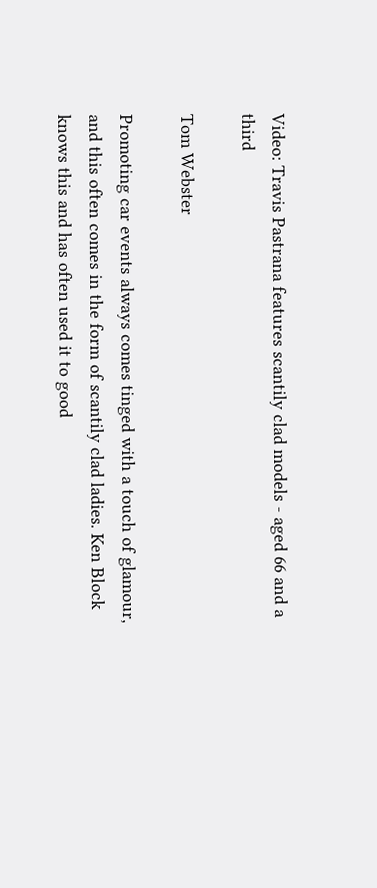Video: Travis Pastrana features scantily clad models - aged 66 and a third

Tom Webster

Promoting car events always comes tinged with a touch of glamour, and this often comes in the form of scantily clad ladies. Ken Block knows this and has often used it to good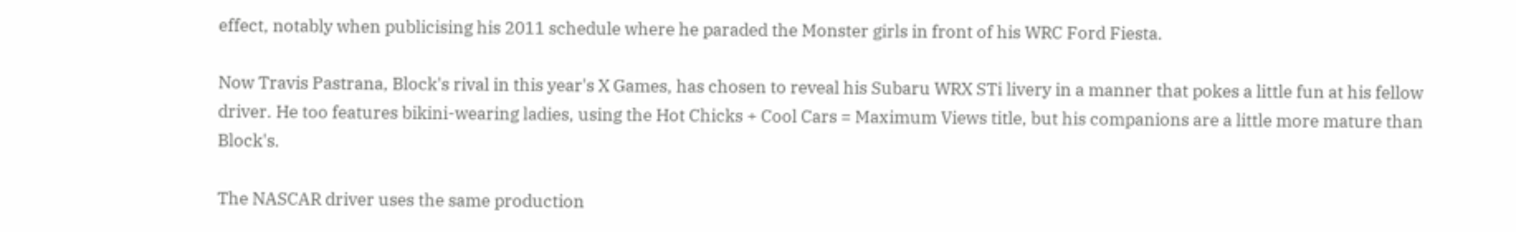effect, notably when publicising his 2011 schedule where he paraded the Monster girls in front of his WRC Ford Fiesta.

Now Travis Pastrana, Block's rival in this year's X Games, has chosen to reveal his Subaru WRX STi livery in a manner that pokes a little fun at his fellow driver. He too features bikini-wearing ladies, using the Hot Chicks + Cool Cars = Maximum Views title, but his companions are a little more mature than Block's.

The NASCAR driver uses the same production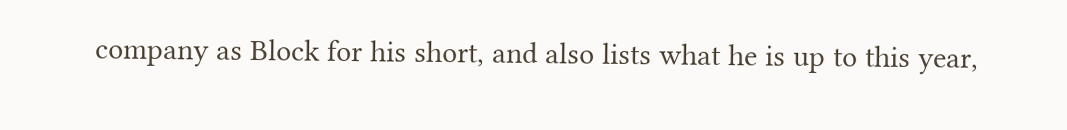company as Block for his short, and also lists what he is up to this year,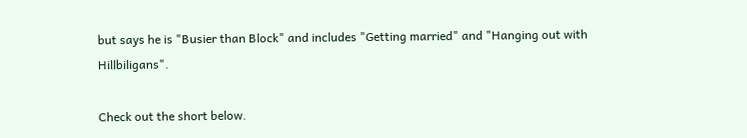but says he is "Busier than Block" and includes "Getting married" and "Hanging out with Hillbiligans".

Check out the short below.